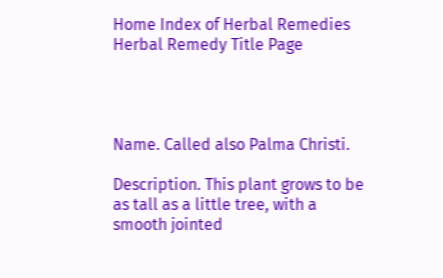Home Index of Herbal Remedies Herbal Remedy Title Page




Name. Called also Palma Christi.

Description. This plant grows to be as tall as a little tree, with a smooth jointed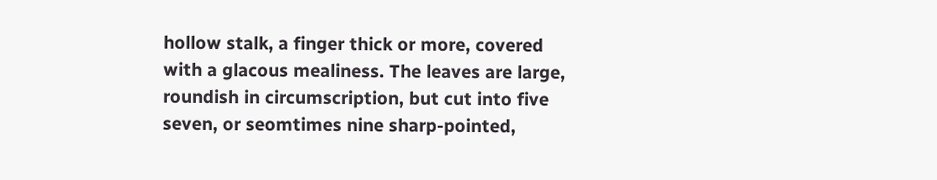hollow stalk, a finger thick or more, covered with a glacous mealiness. The leaves are large, roundish in circumscription, but cut into five seven, or seomtimes nine sharp-pointed,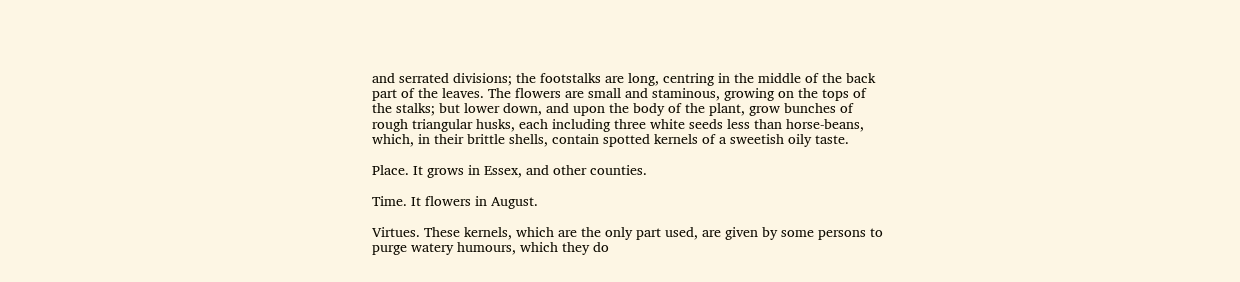and serrated divisions; the footstalks are long, centring in the middle of the back part of the leaves. The flowers are small and staminous, growing on the tops of the stalks; but lower down, and upon the body of the plant, grow bunches of rough triangular husks, each including three white seeds less than horse-beans, which, in their brittle shells, contain spotted kernels of a sweetish oily taste.

Place. It grows in Essex, and other counties.

Time. It flowers in August.

Virtues. These kernels, which are the only part used, are given by some persons to purge watery humours, which they do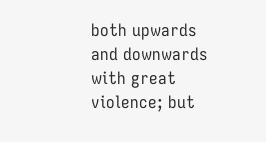both upwards and downwards with great violence; but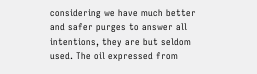considering we have much better and safer purges to answer all intentions, they are but seldom used. The oil expressed from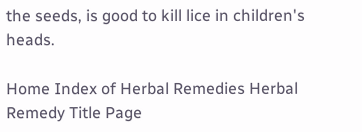the seeds, is good to kill lice in children's heads.

Home Index of Herbal Remedies Herbal Remedy Title Page